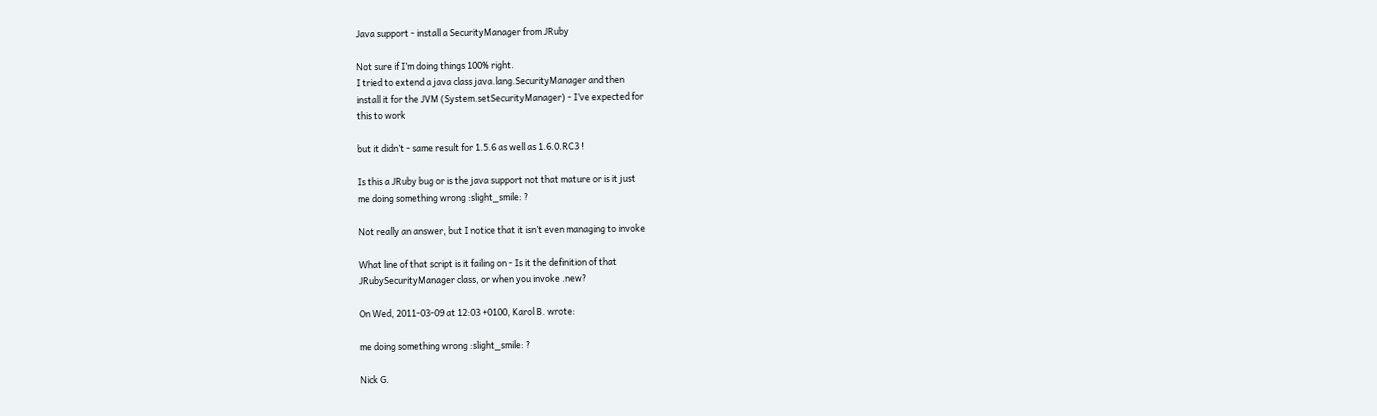Java support - install a SecurityManager from JRuby

Not sure if I’m doing things 100% right.
I tried to extend a java class java.lang.SecurityManager and then
install it for the JVM (System.setSecurityManager) - I’ve expected for
this to work

but it didn’t - same result for 1.5.6 as well as 1.6.0.RC3 !

Is this a JRuby bug or is the java support not that mature or is it just
me doing something wrong :slight_smile: ?

Not really an answer, but I notice that it isn’t even managing to invoke

What line of that script is it failing on - Is it the definition of that
JRubySecurityManager class, or when you invoke .new?

On Wed, 2011-03-09 at 12:03 +0100, Karol B. wrote:

me doing something wrong :slight_smile: ?

Nick G.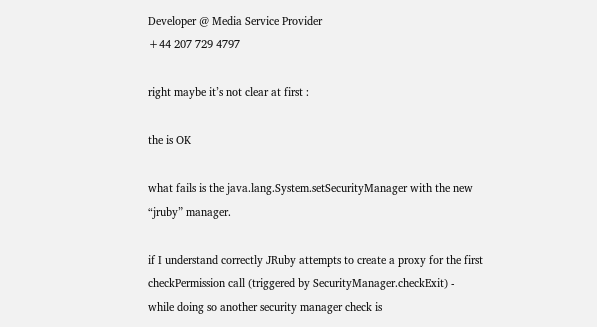Developer @ Media Service Provider
+44 207 729 4797

right maybe it’s not clear at first :

the is OK

what fails is the java.lang.System.setSecurityManager with the new
“jruby” manager.

if I understand correctly JRuby attempts to create a proxy for the first
checkPermission call (triggered by SecurityManager.checkExit) -
while doing so another security manager check is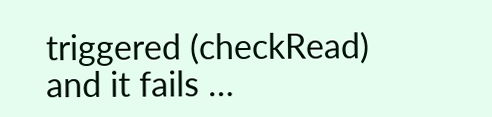triggered (checkRead)
and it fails …